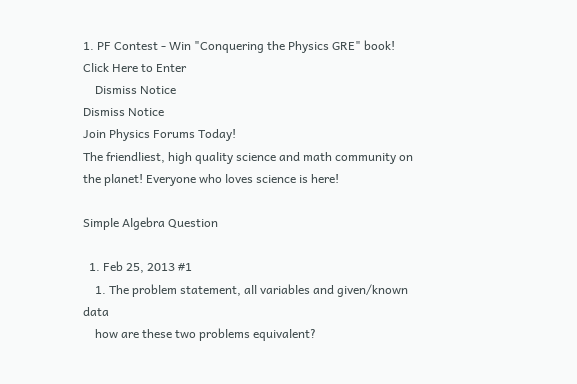1. PF Contest - Win "Conquering the Physics GRE" book! Click Here to Enter
    Dismiss Notice
Dismiss Notice
Join Physics Forums Today!
The friendliest, high quality science and math community on the planet! Everyone who loves science is here!

Simple Algebra Question

  1. Feb 25, 2013 #1
    1. The problem statement, all variables and given/known data
    how are these two problems equivalent?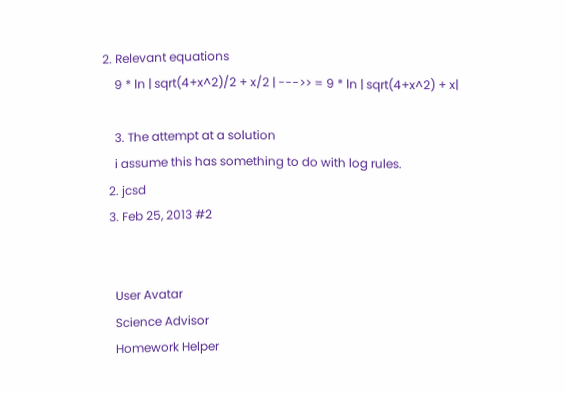2. Relevant equations
    9 * ln | sqrt(4+x^2)/2 + x/2 | --->> = 9 * ln | sqrt(4+x^2) + x|

    3. The attempt at a solution
    i assume this has something to do with log rules.
  2. jcsd
  3. Feb 25, 2013 #2


    User Avatar
    Science Advisor
    Homework Helper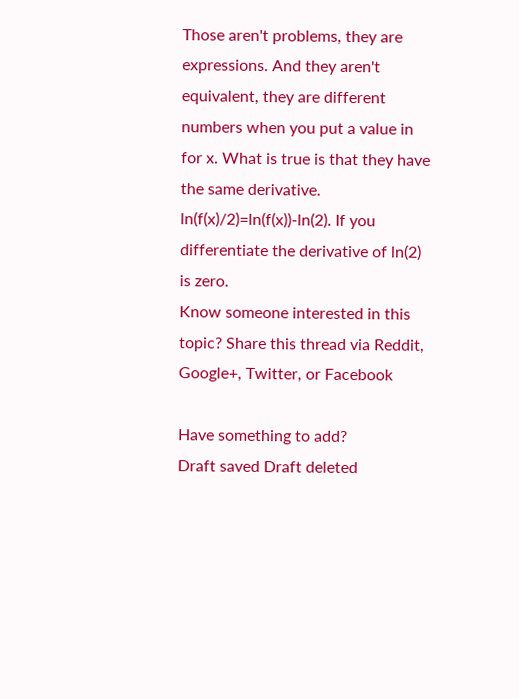Those aren't problems, they are expressions. And they aren't equivalent, they are different numbers when you put a value in for x. What is true is that they have the same derivative. ln(f(x)/2)=ln(f(x))-ln(2). If you differentiate the derivative of ln(2) is zero.
Know someone interested in this topic? Share this thread via Reddit, Google+, Twitter, or Facebook

Have something to add?
Draft saved Draft deleted